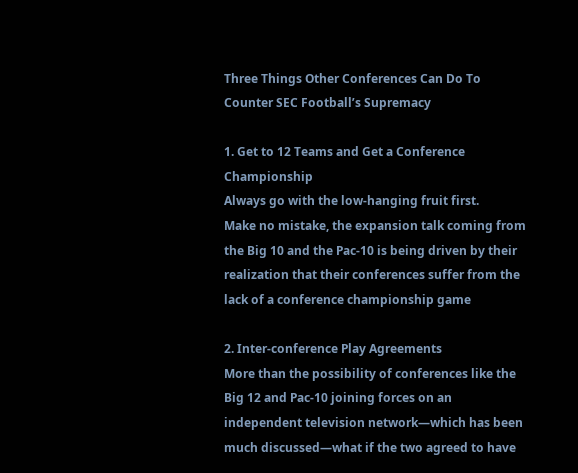Three Things Other Conferences Can Do To Counter SEC Football’s Supremacy

1. Get to 12 Teams and Get a Conference Championship
Always go with the low-hanging fruit first.
Make no mistake, the expansion talk coming from the Big 10 and the Pac-10 is being driven by their realization that their conferences suffer from the lack of a conference championship game

2. Inter-conference Play Agreements
More than the possibility of conferences like the Big 12 and Pac-10 joining forces on an independent television network—which has been much discussed—what if the two agreed to have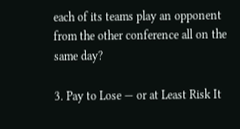each of its teams play an opponent from the other conference all on the same day?

3. Pay to Lose — or at Least Risk It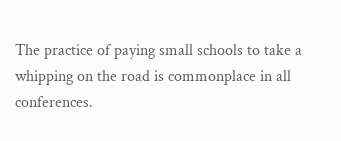The practice of paying small schools to take a whipping on the road is commonplace in all conferences.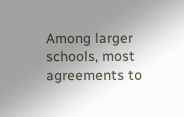Among larger schools, most agreements to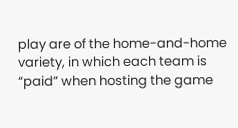play are of the home-and-home variety, in which each team is “paid” when hosting the game